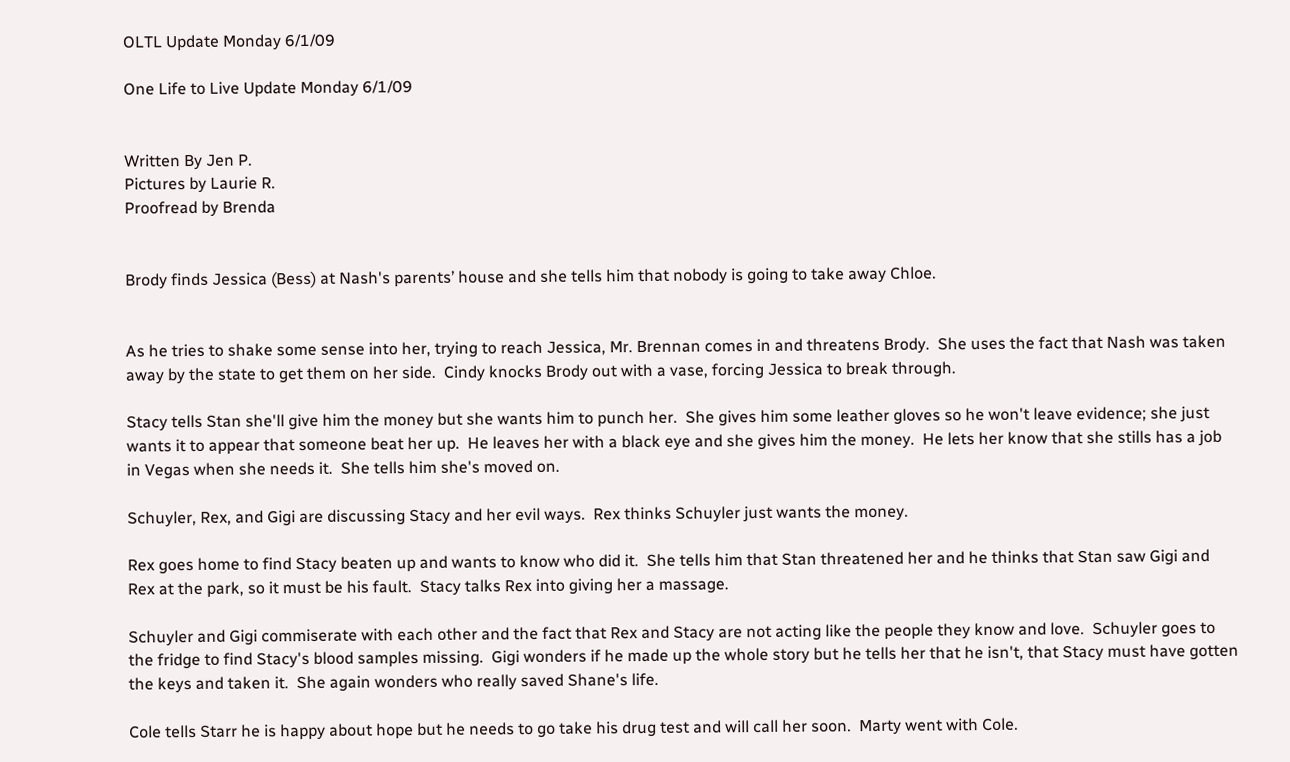OLTL Update Monday 6/1/09

One Life to Live Update Monday 6/1/09


Written By Jen P.
Pictures by Laurie R.
Proofread by Brenda


Brody finds Jessica (Bess) at Nash's parents’ house and she tells him that nobody is going to take away Chloe.


As he tries to shake some sense into her, trying to reach Jessica, Mr. Brennan comes in and threatens Brody.  She uses the fact that Nash was taken away by the state to get them on her side.  Cindy knocks Brody out with a vase, forcing Jessica to break through.

Stacy tells Stan she'll give him the money but she wants him to punch her.  She gives him some leather gloves so he won't leave evidence; she just wants it to appear that someone beat her up.  He leaves her with a black eye and she gives him the money.  He lets her know that she stills has a job in Vegas when she needs it.  She tells him she's moved on.

Schuyler, Rex, and Gigi are discussing Stacy and her evil ways.  Rex thinks Schuyler just wants the money.

Rex goes home to find Stacy beaten up and wants to know who did it.  She tells him that Stan threatened her and he thinks that Stan saw Gigi and Rex at the park, so it must be his fault.  Stacy talks Rex into giving her a massage.

Schuyler and Gigi commiserate with each other and the fact that Rex and Stacy are not acting like the people they know and love.  Schuyler goes to the fridge to find Stacy's blood samples missing.  Gigi wonders if he made up the whole story but he tells her that he isn't, that Stacy must have gotten the keys and taken it.  She again wonders who really saved Shane's life.

Cole tells Starr he is happy about hope but he needs to go take his drug test and will call her soon.  Marty went with Cole.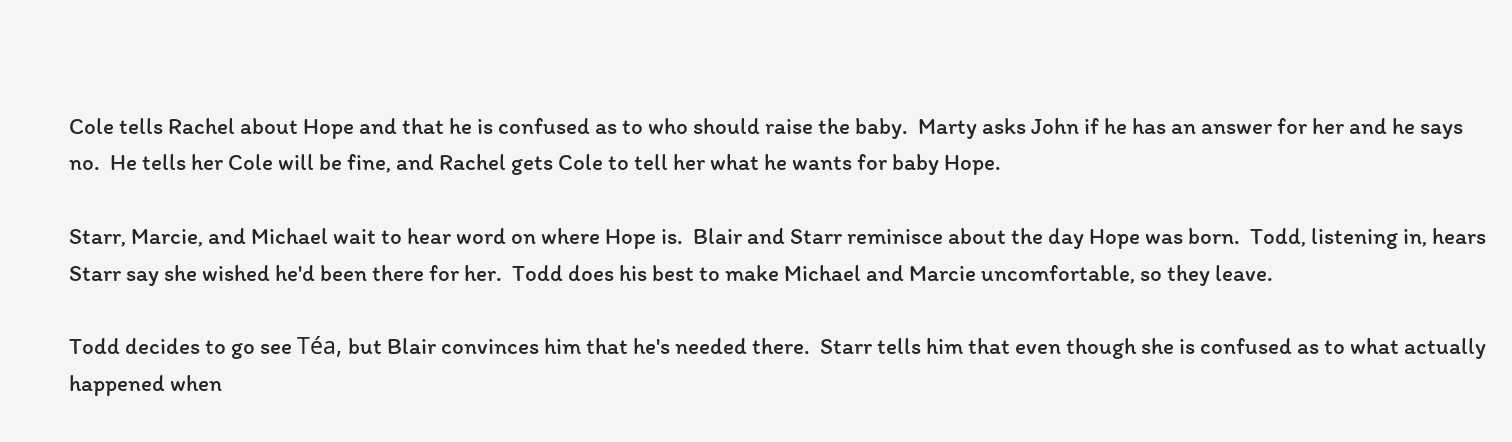Cole tells Rachel about Hope and that he is confused as to who should raise the baby.  Marty asks John if he has an answer for her and he says no.  He tells her Cole will be fine, and Rachel gets Cole to tell her what he wants for baby Hope.

Starr, Marcie, and Michael wait to hear word on where Hope is.  Blair and Starr reminisce about the day Hope was born.  Todd, listening in, hears Starr say she wished he'd been there for her.  Todd does his best to make Michael and Marcie uncomfortable, so they leave.

Todd decides to go see Téa, but Blair convinces him that he's needed there.  Starr tells him that even though she is confused as to what actually happened when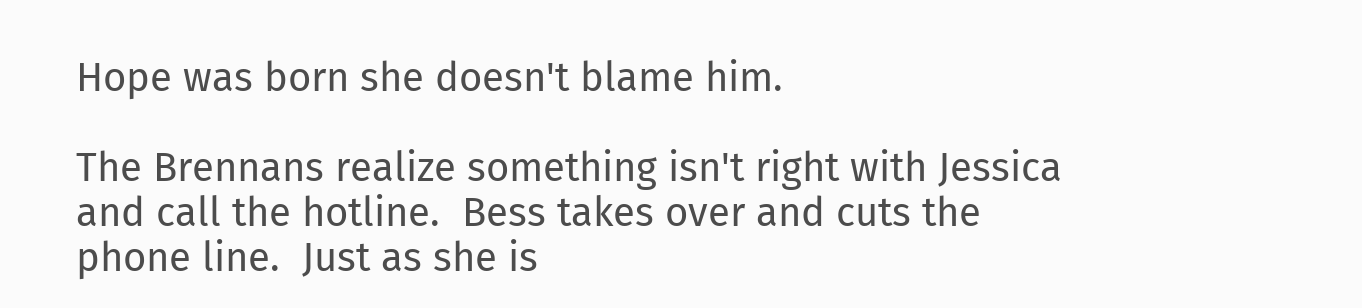Hope was born she doesn't blame him.

The Brennans realize something isn't right with Jessica and call the hotline.  Bess takes over and cuts the phone line.  Just as she is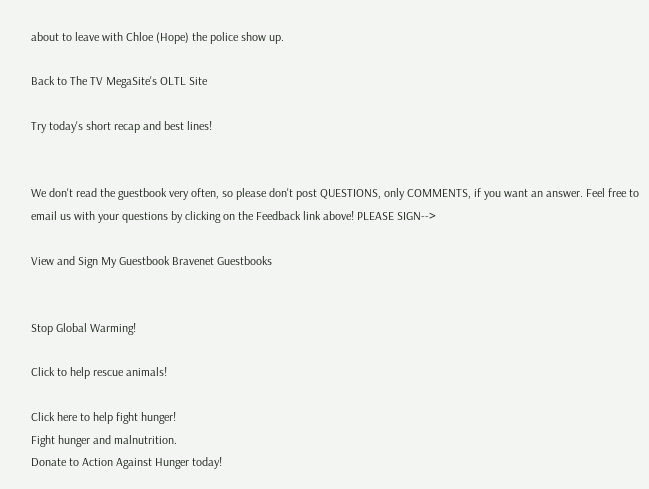about to leave with Chloe (Hope) the police show up.

Back to The TV MegaSite's OLTL Site

Try today's short recap and best lines!


We don't read the guestbook very often, so please don't post QUESTIONS, only COMMENTS, if you want an answer. Feel free to email us with your questions by clicking on the Feedback link above! PLEASE SIGN-->

View and Sign My Guestbook Bravenet Guestbooks


Stop Global Warming!

Click to help rescue animals!

Click here to help fight hunger!
Fight hunger and malnutrition.
Donate to Action Against Hunger today!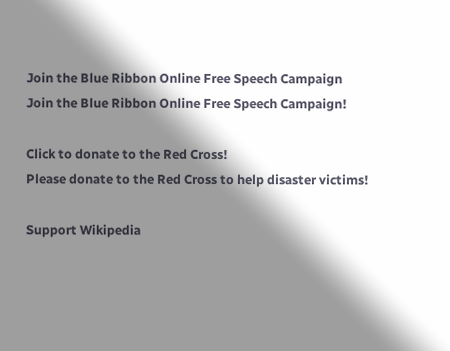Join the Blue Ribbon Online Free Speech Campaign
Join the Blue Ribbon Online Free Speech Campaign!

Click to donate to the Red Cross!
Please donate to the Red Cross to help disaster victims!

Support Wikipedia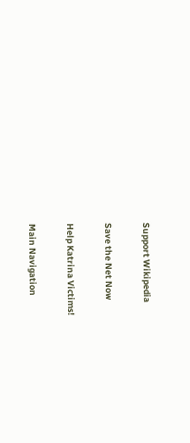Support Wikipedia

Save the Net Now

Help Katrina Victims!

Main Navigation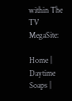within The TV MegaSite:

Home | Daytime Soaps |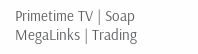Primetime TV | Soap MegaLinks | Trading